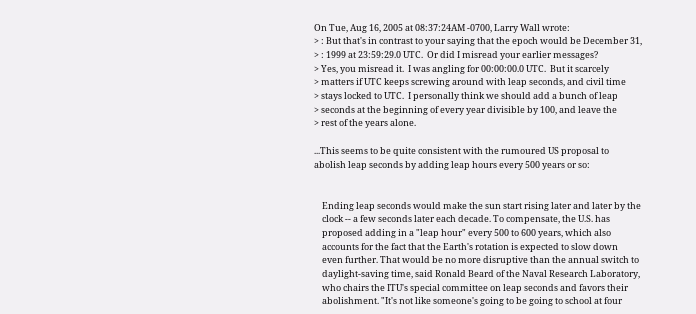On Tue, Aug 16, 2005 at 08:37:24AM -0700, Larry Wall wrote:
> : But that's in contrast to your saying that the epoch would be December 31,
> : 1999 at 23:59:29.0 UTC.  Or did I misread your earlier messages?
> Yes, you misread it.  I was angling for 00:00:00.0 UTC.  But it scarcely
> matters if UTC keeps screwing around with leap seconds, and civil time
> stays locked to UTC.  I personally think we should add a bunch of leap
> seconds at the beginning of every year divisible by 100, and leave the
> rest of the years alone.

...This seems to be quite consistent with the rumoured US proposal to
abolish leap seconds by adding leap hours every 500 years or so:


    Ending leap seconds would make the sun start rising later and later by the
    clock -- a few seconds later each decade. To compensate, the U.S. has
    proposed adding in a "leap hour" every 500 to 600 years, which also
    accounts for the fact that the Earth's rotation is expected to slow down
    even further. That would be no more disruptive than the annual switch to
    daylight-saving time, said Ronald Beard of the Naval Research Laboratory,
    who chairs the ITU's special committee on leap seconds and favors their
    abolishment. "It's not like someone's going to be going to school at four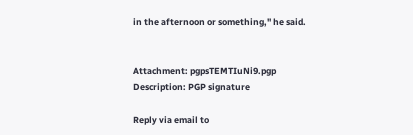in the afternoon or something," he said.


Attachment: pgpsTEMTIuNi9.pgp
Description: PGP signature

Reply via email to